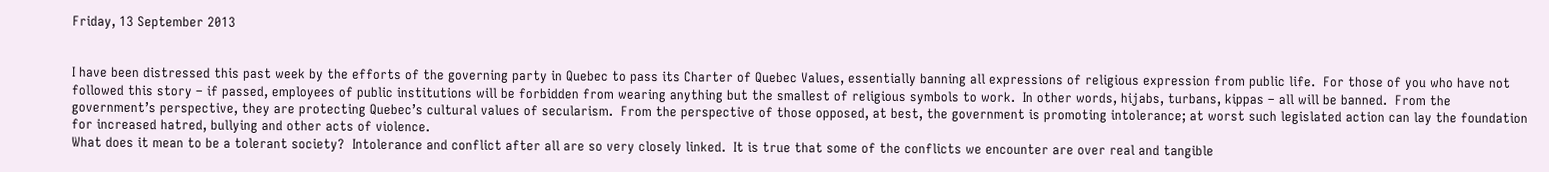Friday, 13 September 2013


I have been distressed this past week by the efforts of the governing party in Quebec to pass its Charter of Quebec Values, essentially banning all expressions of religious expression from public life.  For those of you who have not followed this story – if passed, employees of public institutions will be forbidden from wearing anything but the smallest of religious symbols to work.  In other words, hijabs, turbans, kippas – all will be banned.  From the government’s perspective, they are protecting Quebec’s cultural values of secularism.  From the perspective of those opposed, at best, the government is promoting intolerance; at worst such legislated action can lay the foundation for increased hatred, bullying and other acts of violence.
What does it mean to be a tolerant society?  Intolerance and conflict after all are so very closely linked.  It is true that some of the conflicts we encounter are over real and tangible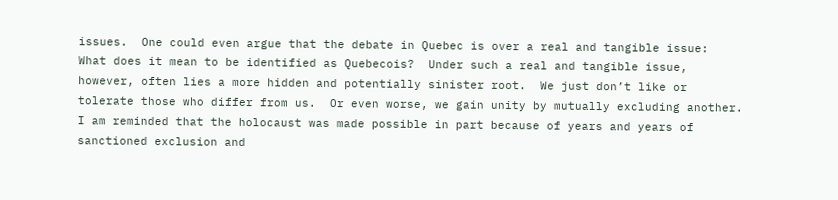issues.  One could even argue that the debate in Quebec is over a real and tangible issue:  What does it mean to be identified as Quebecois?  Under such a real and tangible issue, however, often lies a more hidden and potentially sinister root.  We just don’t like or tolerate those who differ from us.  Or even worse, we gain unity by mutually excluding another.  I am reminded that the holocaust was made possible in part because of years and years of sanctioned exclusion and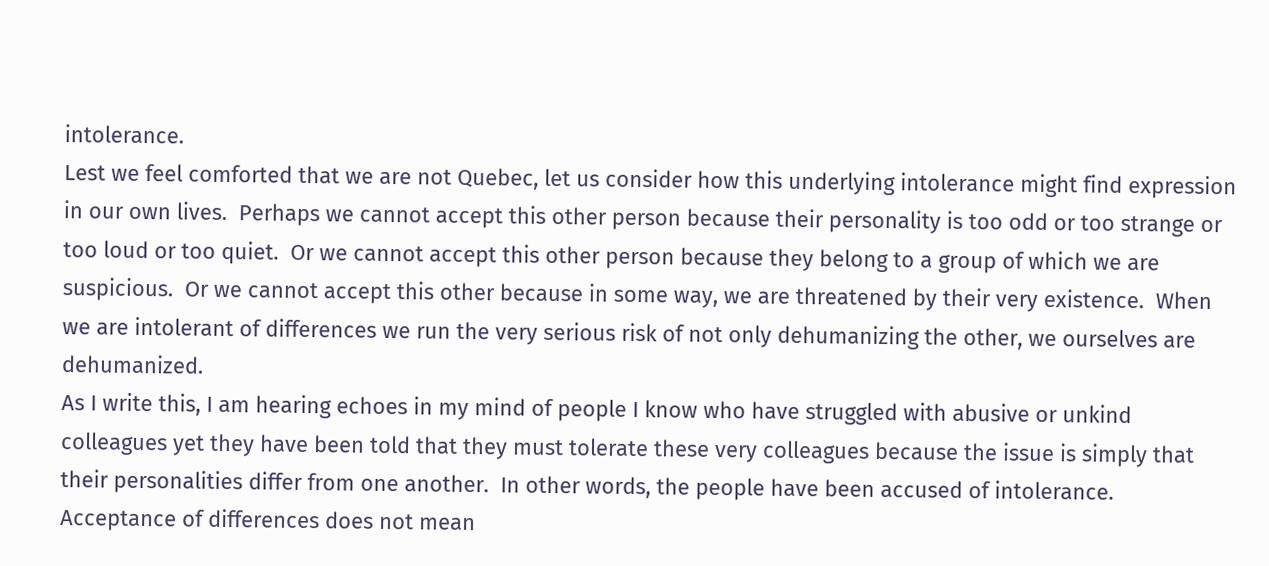intolerance.
Lest we feel comforted that we are not Quebec, let us consider how this underlying intolerance might find expression in our own lives.  Perhaps we cannot accept this other person because their personality is too odd or too strange or too loud or too quiet.  Or we cannot accept this other person because they belong to a group of which we are suspicious.  Or we cannot accept this other because in some way, we are threatened by their very existence.  When we are intolerant of differences we run the very serious risk of not only dehumanizing the other, we ourselves are dehumanized.
As I write this, I am hearing echoes in my mind of people I know who have struggled with abusive or unkind colleagues yet they have been told that they must tolerate these very colleagues because the issue is simply that their personalities differ from one another.  In other words, the people have been accused of intolerance.  Acceptance of differences does not mean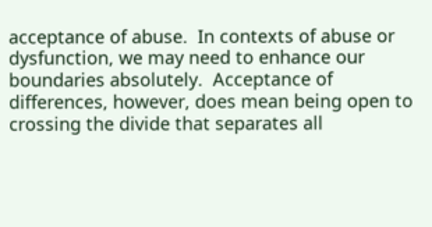acceptance of abuse.  In contexts of abuse or dysfunction, we may need to enhance our boundaries absolutely.  Acceptance of differences, however, does mean being open to crossing the divide that separates all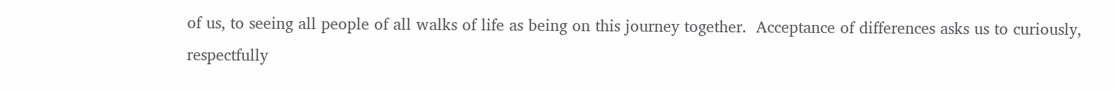of us, to seeing all people of all walks of life as being on this journey together.  Acceptance of differences asks us to curiously, respectfully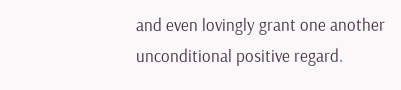and even lovingly grant one another unconditional positive regard.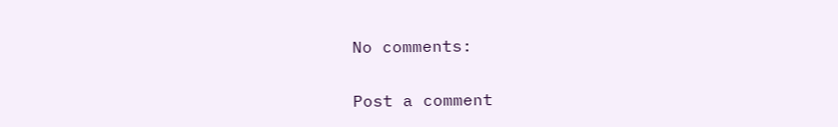No comments:

Post a comment